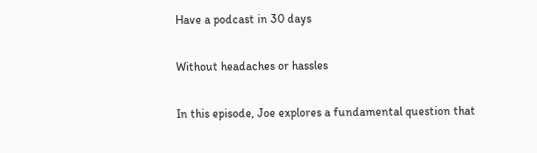Have a podcast in 30 days

Without headaches or hassles

In this episode, Joe explores a fundamental question that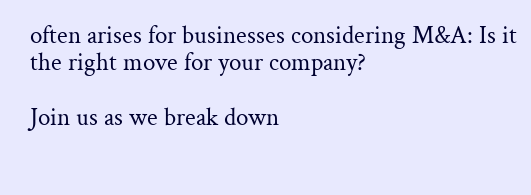often arises for businesses considering M&A: Is it the right move for your company?

Join us as we break down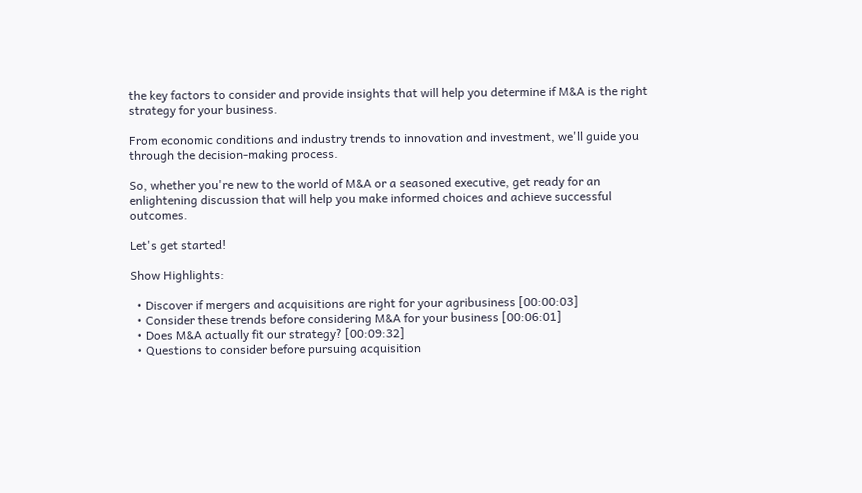the key factors to consider and provide insights that will help you determine if M&A is the right strategy for your business.

From economic conditions and industry trends to innovation and investment, we'll guide you through the decision-making process.

So, whether you're new to the world of M&A or a seasoned executive, get ready for an enlightening discussion that will help you make informed choices and achieve successful outcomes.

Let's get started!

Show Highlights:

  • Discover if mergers and acquisitions are right for your agribusiness [00:00:03]
  • Consider these trends before considering M&A for your business [00:06:01]
  • Does M&A actually fit our strategy? [00:09:32]
  • Questions to consider before pursuing acquisition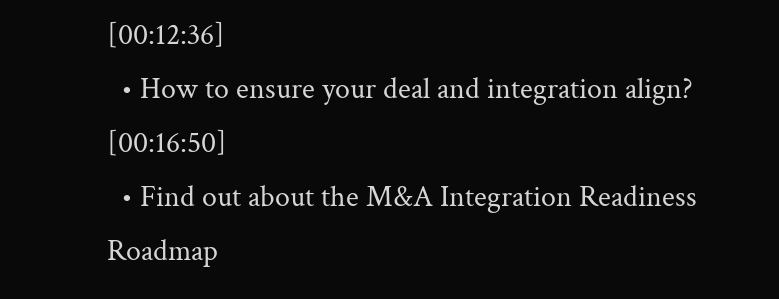[00:12:36]
  • How to ensure your deal and integration align? [00:16:50]
  • Find out about the M&A Integration Readiness Roadmap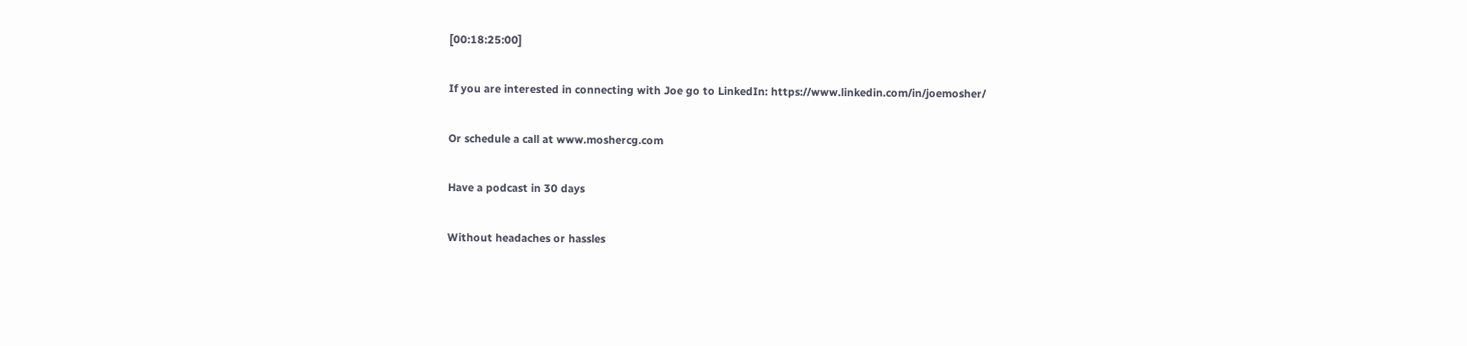[00:18:25:00]

If you are interested in connecting with Joe go to LinkedIn: https://www.linkedin.com/in/joemosher/

Or schedule a call at www.moshercg.com

Have a podcast in 30 days

Without headaches or hassles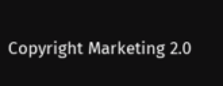Copyright Marketing 2.0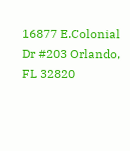16877 E.Colonial Dr #203 Orlando, FL 32820